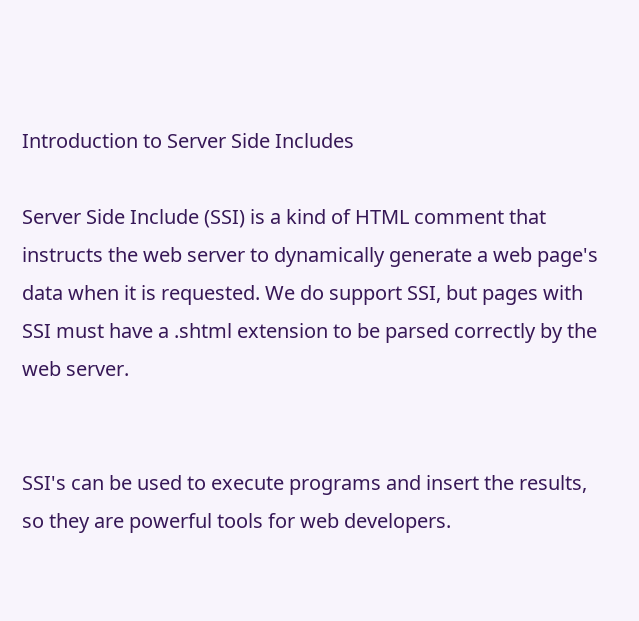Introduction to Server Side Includes

Server Side Include (SSI) is a kind of HTML comment that instructs the web server to dynamically generate a web page's data when it is requested. We do support SSI, but pages with SSI must have a .shtml extension to be parsed correctly by the web server.


SSI's can be used to execute programs and insert the results, so they are powerful tools for web developers.